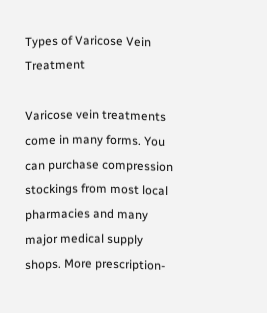Types of Varicose Vein Treatment

Varicose vein treatments come in many forms. You can purchase compression stockings from most local pharmacies and many major medical supply shops. More prescription-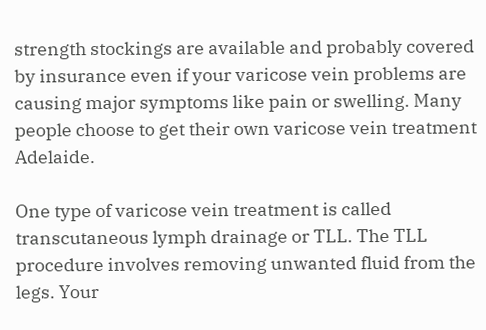strength stockings are available and probably covered by insurance even if your varicose vein problems are causing major symptoms like pain or swelling. Many people choose to get their own varicose vein treatment Adelaide.

One type of varicose vein treatment is called transcutaneous lymph drainage or TLL. The TLL procedure involves removing unwanted fluid from the legs. Your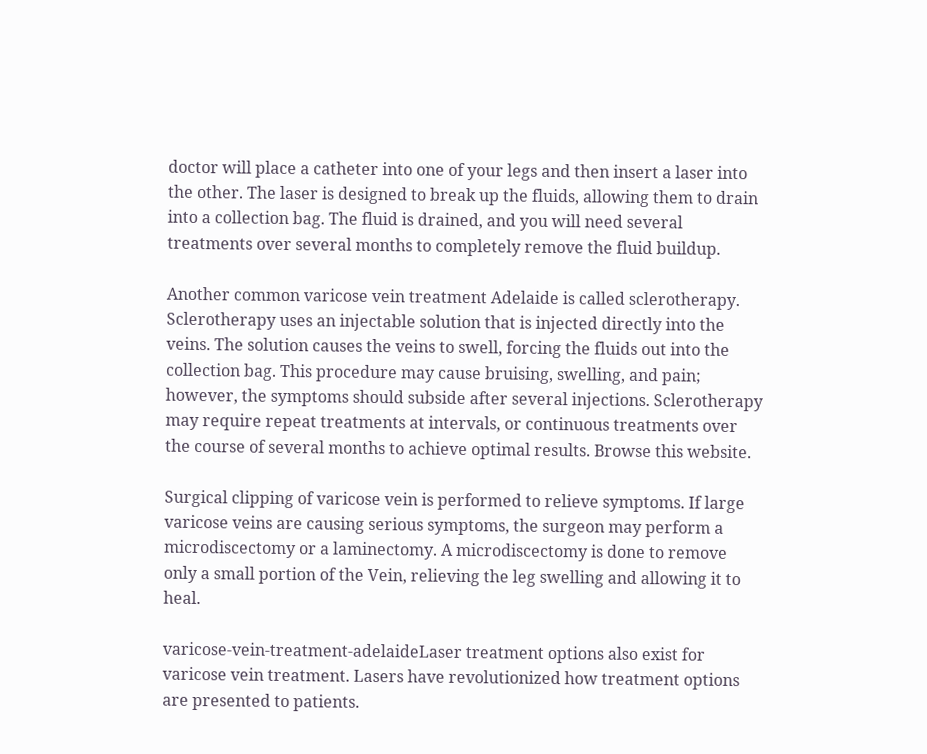doctor will place a catheter into one of your legs and then insert a laser into the other. The laser is designed to break up the fluids, allowing them to drain into a collection bag. The fluid is drained, and you will need several treatments over several months to completely remove the fluid buildup.

Another common varicose vein treatment Adelaide is called sclerotherapy. Sclerotherapy uses an injectable solution that is injected directly into the veins. The solution causes the veins to swell, forcing the fluids out into the collection bag. This procedure may cause bruising, swelling, and pain; however, the symptoms should subside after several injections. Sclerotherapy may require repeat treatments at intervals, or continuous treatments over the course of several months to achieve optimal results. Browse this website.

Surgical clipping of varicose vein is performed to relieve symptoms. If large varicose veins are causing serious symptoms, the surgeon may perform a microdiscectomy or a laminectomy. A microdiscectomy is done to remove only a small portion of the Vein, relieving the leg swelling and allowing it to heal.

varicose-vein-treatment-adelaideLaser treatment options also exist for varicose vein treatment. Lasers have revolutionized how treatment options are presented to patients.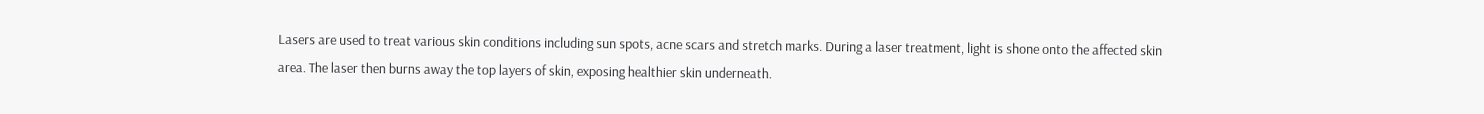Lasers are used to treat various skin conditions including sun spots, acne scars and stretch marks. During a laser treatment, light is shone onto the affected skin area. The laser then burns away the top layers of skin, exposing healthier skin underneath.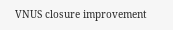VNUS closure improvement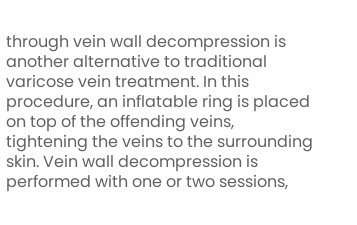through vein wall decompression is another alternative to traditional varicose vein treatment. In this procedure, an inflatable ring is placed on top of the offending veins, tightening the veins to the surrounding skin. Vein wall decompression is performed with one or two sessions,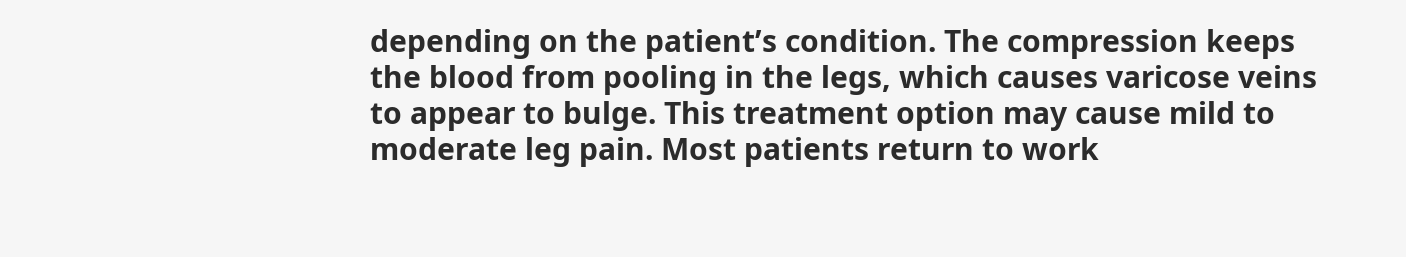depending on the patient’s condition. The compression keeps the blood from pooling in the legs, which causes varicose veins to appear to bulge. This treatment option may cause mild to moderate leg pain. Most patients return to work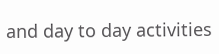and day to day activities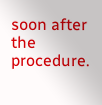soon after the procedure.